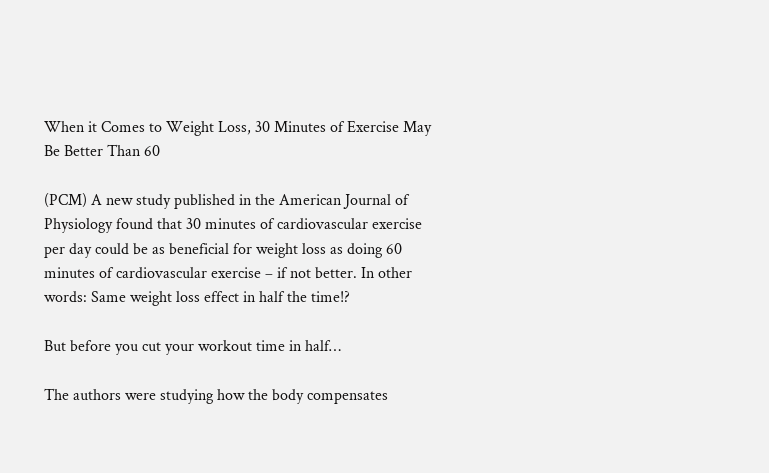When it Comes to Weight Loss, 30 Minutes of Exercise May Be Better Than 60

(PCM) A new study published in the American Journal of Physiology found that 30 minutes of cardiovascular exercise per day could be as beneficial for weight loss as doing 60 minutes of cardiovascular exercise – if not better. In other words: Same weight loss effect in half the time!?

But before you cut your workout time in half…

The authors were studying how the body compensates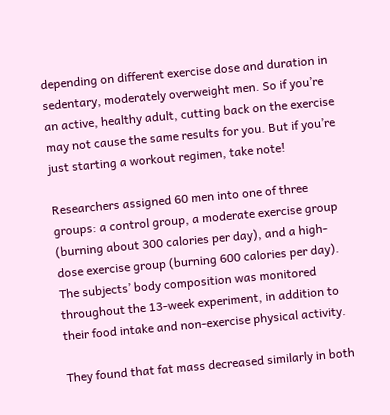depending on different exercise dose and duration in sedentary, moderately overweight men. So if you’re an active, healthy adult, cutting back on the exercise may not cause the same results for you. But if you’re just starting a workout regimen, take note!

Researchers assigned 60 men into one of three groups: a control group, a moderate exercise group (burning about 300 calories per day), and a high-dose exercise group (burning 600 calories per day). The subjects’ body composition was monitored throughout the 13-week experiment, in addition to their food intake and non-exercise physical activity.

They found that fat mass decreased similarly in both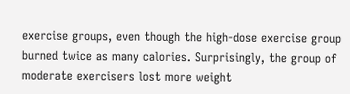exercise groups, even though the high-dose exercise group burned twice as many calories. Surprisingly, the group of moderate exercisers lost more weight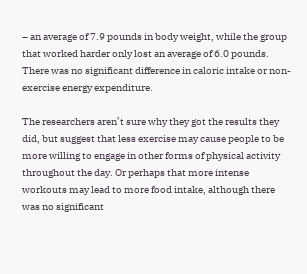– an average of 7.9 pounds in body weight, while the group that worked harder only lost an average of 6.0 pounds. There was no significant difference in caloric intake or non-exercise energy expenditure.

The researchers aren’t sure why they got the results they did, but suggest that less exercise may cause people to be more willing to engage in other forms of physical activity throughout the day. Or perhaps that more intense workouts may lead to more food intake, although there was no significant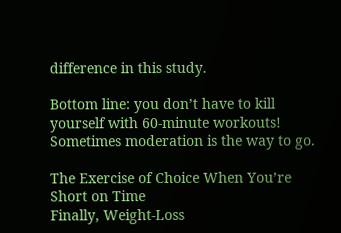difference in this study.

Bottom line: you don’t have to kill yourself with 60-minute workouts! Sometimes moderation is the way to go.

The Exercise of Choice When You’re Short on Time
Finally, Weight-Loss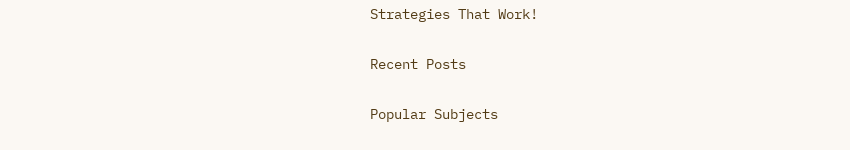Strategies That Work!

Recent Posts

Popular Subjects